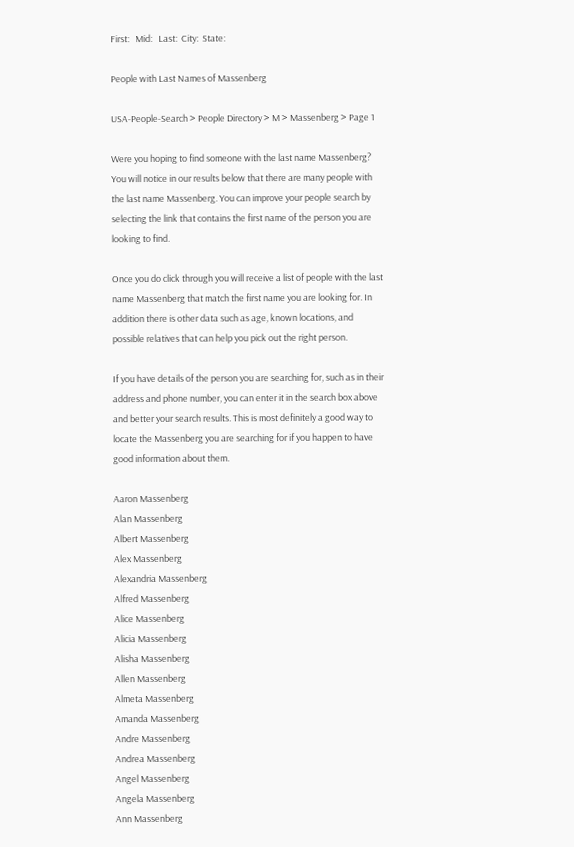First:   Mid:   Last:  City:  State:

People with Last Names of Massenberg

USA-People-Search > People Directory > M > Massenberg > Page 1

Were you hoping to find someone with the last name Massenberg? You will notice in our results below that there are many people with the last name Massenberg. You can improve your people search by selecting the link that contains the first name of the person you are looking to find.

Once you do click through you will receive a list of people with the last name Massenberg that match the first name you are looking for. In addition there is other data such as age, known locations, and possible relatives that can help you pick out the right person.

If you have details of the person you are searching for, such as in their address and phone number, you can enter it in the search box above and better your search results. This is most definitely a good way to locate the Massenberg you are searching for if you happen to have good information about them.

Aaron Massenberg
Alan Massenberg
Albert Massenberg
Alex Massenberg
Alexandria Massenberg
Alfred Massenberg
Alice Massenberg
Alicia Massenberg
Alisha Massenberg
Allen Massenberg
Almeta Massenberg
Amanda Massenberg
Andre Massenberg
Andrea Massenberg
Angel Massenberg
Angela Massenberg
Ann Massenberg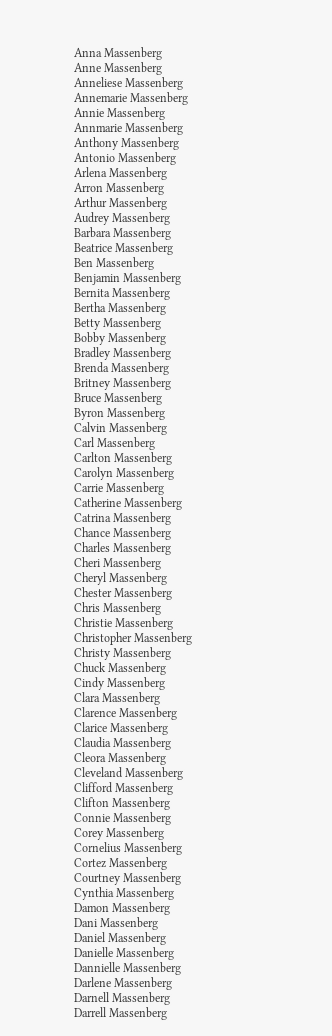Anna Massenberg
Anne Massenberg
Anneliese Massenberg
Annemarie Massenberg
Annie Massenberg
Annmarie Massenberg
Anthony Massenberg
Antonio Massenberg
Arlena Massenberg
Arron Massenberg
Arthur Massenberg
Audrey Massenberg
Barbara Massenberg
Beatrice Massenberg
Ben Massenberg
Benjamin Massenberg
Bernita Massenberg
Bertha Massenberg
Betty Massenberg
Bobby Massenberg
Bradley Massenberg
Brenda Massenberg
Britney Massenberg
Bruce Massenberg
Byron Massenberg
Calvin Massenberg
Carl Massenberg
Carlton Massenberg
Carolyn Massenberg
Carrie Massenberg
Catherine Massenberg
Catrina Massenberg
Chance Massenberg
Charles Massenberg
Cheri Massenberg
Cheryl Massenberg
Chester Massenberg
Chris Massenberg
Christie Massenberg
Christopher Massenberg
Christy Massenberg
Chuck Massenberg
Cindy Massenberg
Clara Massenberg
Clarence Massenberg
Clarice Massenberg
Claudia Massenberg
Cleora Massenberg
Cleveland Massenberg
Clifford Massenberg
Clifton Massenberg
Connie Massenberg
Corey Massenberg
Cornelius Massenberg
Cortez Massenberg
Courtney Massenberg
Cynthia Massenberg
Damon Massenberg
Dani Massenberg
Daniel Massenberg
Danielle Massenberg
Dannielle Massenberg
Darlene Massenberg
Darnell Massenberg
Darrell Massenberg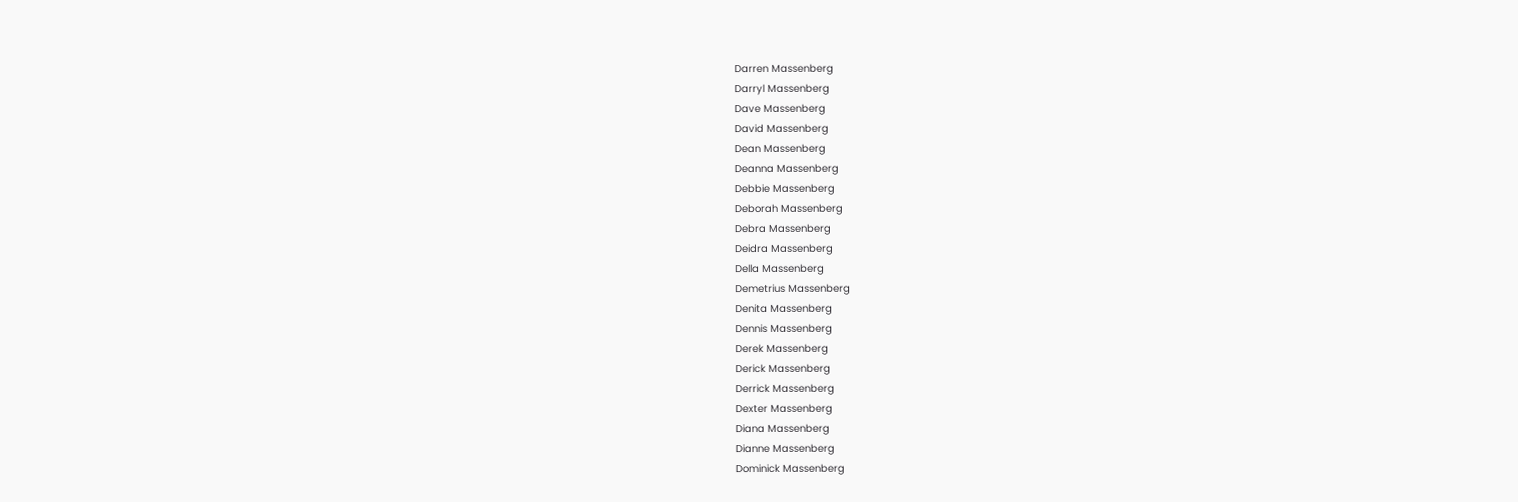Darren Massenberg
Darryl Massenberg
Dave Massenberg
David Massenberg
Dean Massenberg
Deanna Massenberg
Debbie Massenberg
Deborah Massenberg
Debra Massenberg
Deidra Massenberg
Della Massenberg
Demetrius Massenberg
Denita Massenberg
Dennis Massenberg
Derek Massenberg
Derick Massenberg
Derrick Massenberg
Dexter Massenberg
Diana Massenberg
Dianne Massenberg
Dominick Massenberg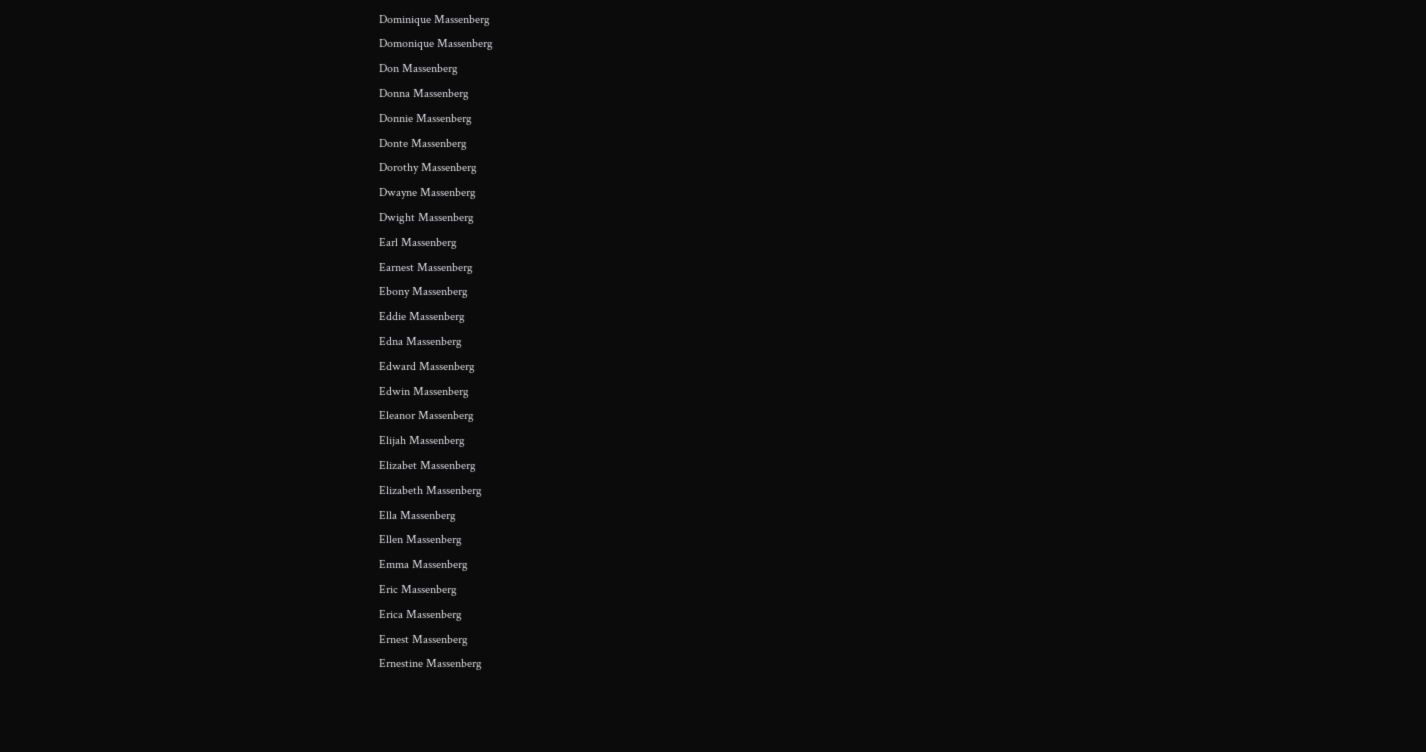Dominique Massenberg
Domonique Massenberg
Don Massenberg
Donna Massenberg
Donnie Massenberg
Donte Massenberg
Dorothy Massenberg
Dwayne Massenberg
Dwight Massenberg
Earl Massenberg
Earnest Massenberg
Ebony Massenberg
Eddie Massenberg
Edna Massenberg
Edward Massenberg
Edwin Massenberg
Eleanor Massenberg
Elijah Massenberg
Elizabet Massenberg
Elizabeth Massenberg
Ella Massenberg
Ellen Massenberg
Emma Massenberg
Eric Massenberg
Erica Massenberg
Ernest Massenberg
Ernestine Massenberg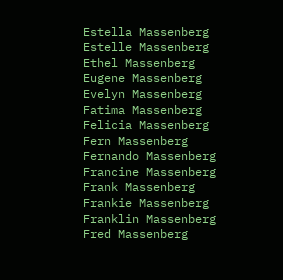Estella Massenberg
Estelle Massenberg
Ethel Massenberg
Eugene Massenberg
Evelyn Massenberg
Fatima Massenberg
Felicia Massenberg
Fern Massenberg
Fernando Massenberg
Francine Massenberg
Frank Massenberg
Frankie Massenberg
Franklin Massenberg
Fred Massenberg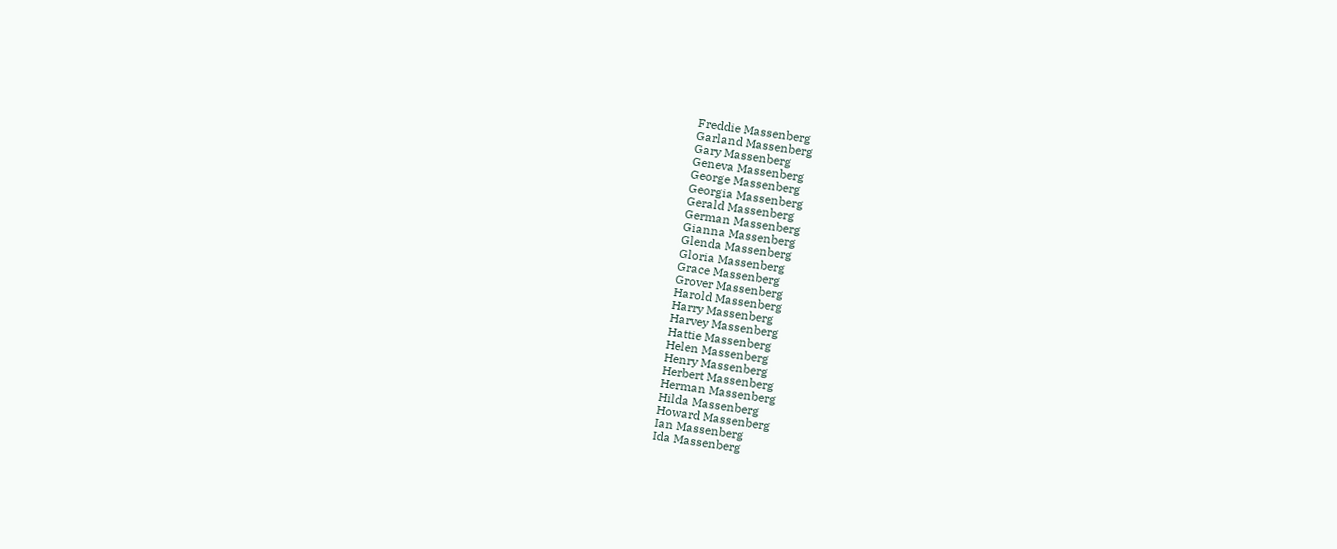Freddie Massenberg
Garland Massenberg
Gary Massenberg
Geneva Massenberg
George Massenberg
Georgia Massenberg
Gerald Massenberg
German Massenberg
Gianna Massenberg
Glenda Massenberg
Gloria Massenberg
Grace Massenberg
Grover Massenberg
Harold Massenberg
Harry Massenberg
Harvey Massenberg
Hattie Massenberg
Helen Massenberg
Henry Massenberg
Herbert Massenberg
Herman Massenberg
Hilda Massenberg
Howard Massenberg
Ian Massenberg
Ida Massenberg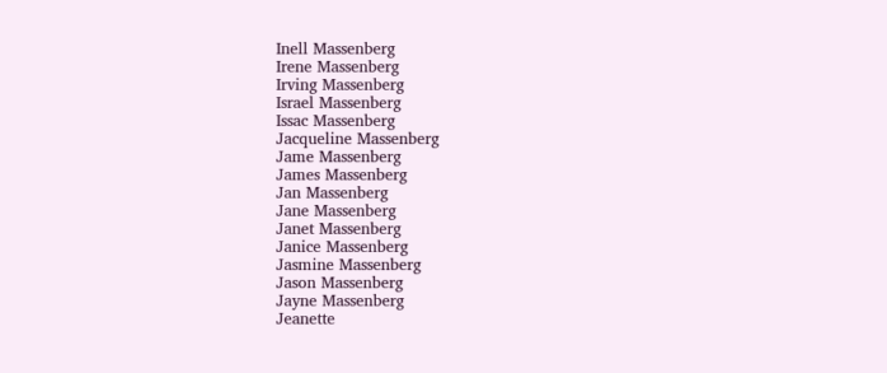Inell Massenberg
Irene Massenberg
Irving Massenberg
Israel Massenberg
Issac Massenberg
Jacqueline Massenberg
Jame Massenberg
James Massenberg
Jan Massenberg
Jane Massenberg
Janet Massenberg
Janice Massenberg
Jasmine Massenberg
Jason Massenberg
Jayne Massenberg
Jeanette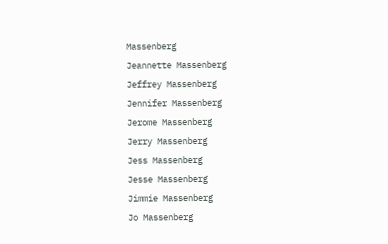Massenberg
Jeannette Massenberg
Jeffrey Massenberg
Jennifer Massenberg
Jerome Massenberg
Jerry Massenberg
Jess Massenberg
Jesse Massenberg
Jimmie Massenberg
Jo Massenberg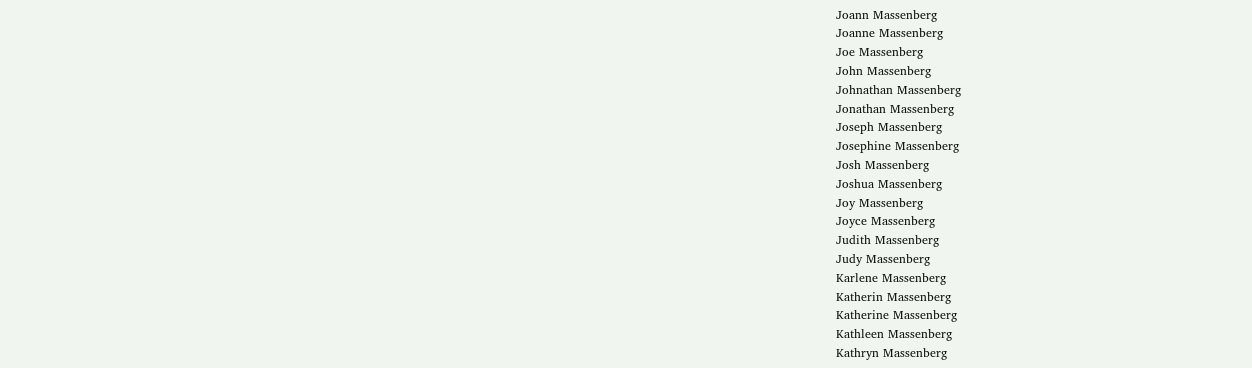Joann Massenberg
Joanne Massenberg
Joe Massenberg
John Massenberg
Johnathan Massenberg
Jonathan Massenberg
Joseph Massenberg
Josephine Massenberg
Josh Massenberg
Joshua Massenberg
Joy Massenberg
Joyce Massenberg
Judith Massenberg
Judy Massenberg
Karlene Massenberg
Katherin Massenberg
Katherine Massenberg
Kathleen Massenberg
Kathryn Massenberg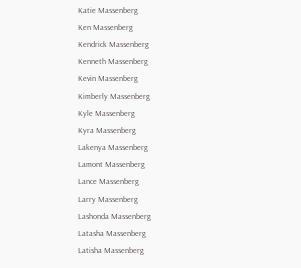Katie Massenberg
Ken Massenberg
Kendrick Massenberg
Kenneth Massenberg
Kevin Massenberg
Kimberly Massenberg
Kyle Massenberg
Kyra Massenberg
Lakenya Massenberg
Lamont Massenberg
Lance Massenberg
Larry Massenberg
Lashonda Massenberg
Latasha Massenberg
Latisha Massenberg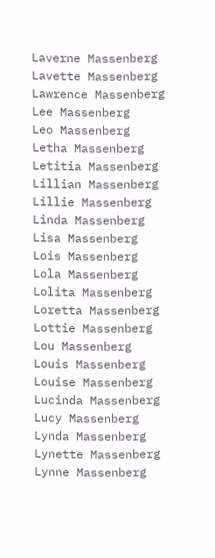Laverne Massenberg
Lavette Massenberg
Lawrence Massenberg
Lee Massenberg
Leo Massenberg
Letha Massenberg
Letitia Massenberg
Lillian Massenberg
Lillie Massenberg
Linda Massenberg
Lisa Massenberg
Lois Massenberg
Lola Massenberg
Lolita Massenberg
Loretta Massenberg
Lottie Massenberg
Lou Massenberg
Louis Massenberg
Louise Massenberg
Lucinda Massenberg
Lucy Massenberg
Lynda Massenberg
Lynette Massenberg
Lynne Massenberg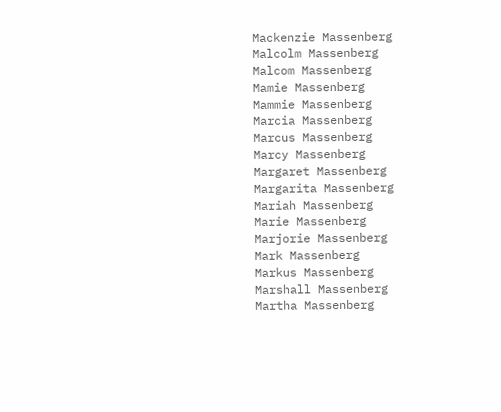Mackenzie Massenberg
Malcolm Massenberg
Malcom Massenberg
Mamie Massenberg
Mammie Massenberg
Marcia Massenberg
Marcus Massenberg
Marcy Massenberg
Margaret Massenberg
Margarita Massenberg
Mariah Massenberg
Marie Massenberg
Marjorie Massenberg
Mark Massenberg
Markus Massenberg
Marshall Massenberg
Martha Massenberg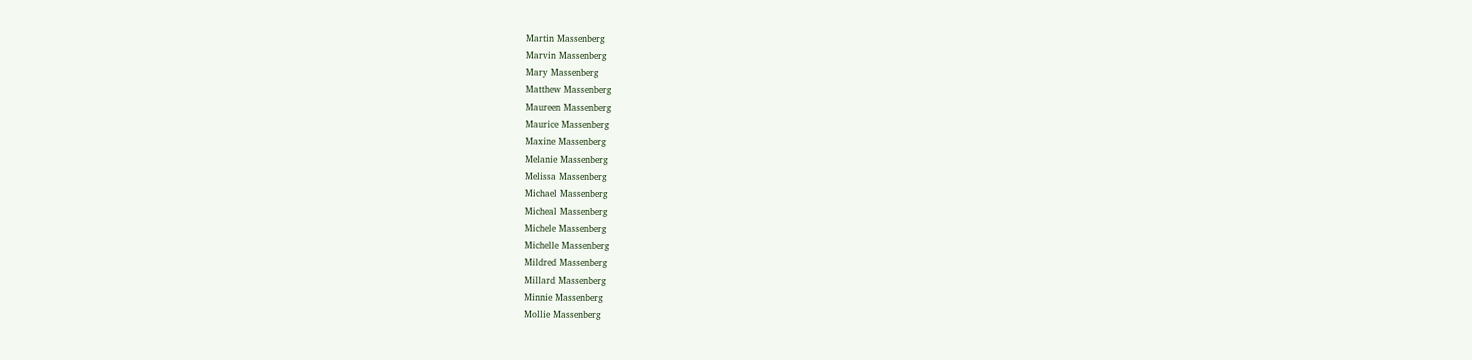Martin Massenberg
Marvin Massenberg
Mary Massenberg
Matthew Massenberg
Maureen Massenberg
Maurice Massenberg
Maxine Massenberg
Melanie Massenberg
Melissa Massenberg
Michael Massenberg
Micheal Massenberg
Michele Massenberg
Michelle Massenberg
Mildred Massenberg
Millard Massenberg
Minnie Massenberg
Mollie Massenberg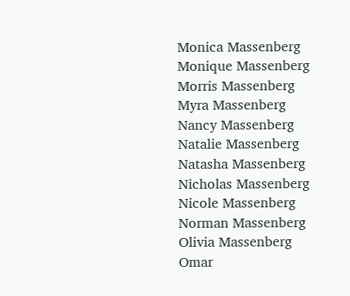Monica Massenberg
Monique Massenberg
Morris Massenberg
Myra Massenberg
Nancy Massenberg
Natalie Massenberg
Natasha Massenberg
Nicholas Massenberg
Nicole Massenberg
Norman Massenberg
Olivia Massenberg
Omar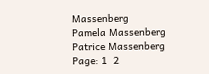Massenberg
Pamela Massenberg
Patrice Massenberg
Page: 1  2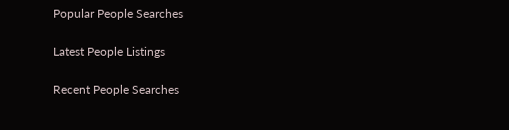Popular People Searches

Latest People Listings

Recent People Searches